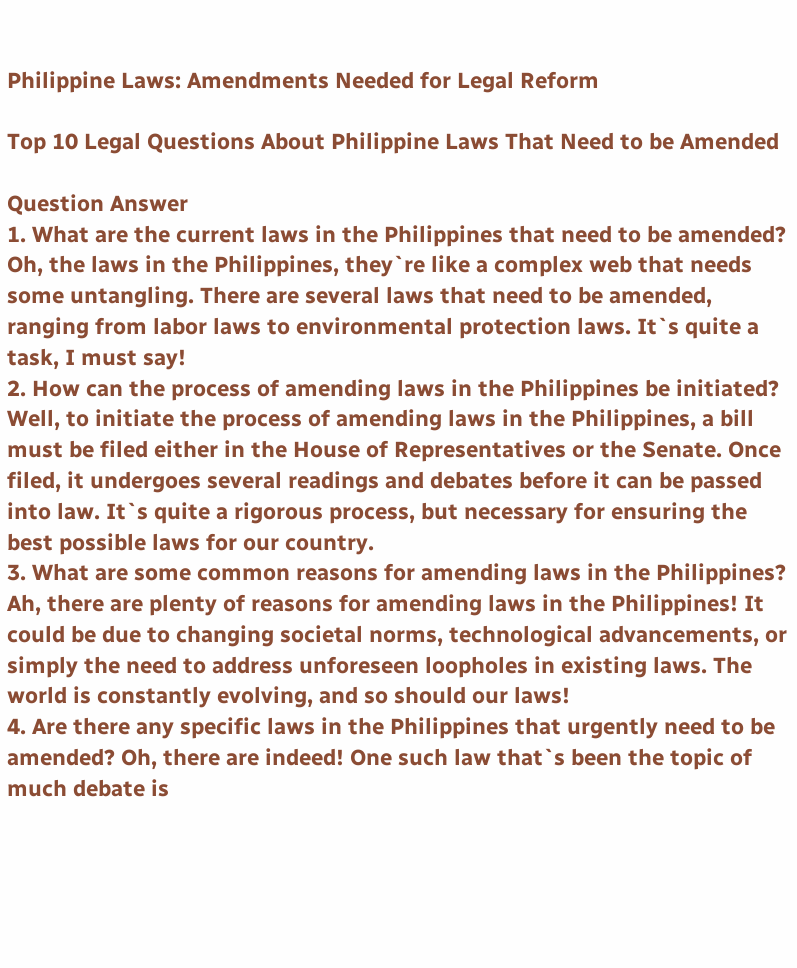Philippine Laws: Amendments Needed for Legal Reform

Top 10 Legal Questions About Philippine Laws That Need to be Amended

Question Answer
1. What are the current laws in the Philippines that need to be amended? Oh, the laws in the Philippines, they`re like a complex web that needs some untangling. There are several laws that need to be amended, ranging from labor laws to environmental protection laws. It`s quite a task, I must say!
2. How can the process of amending laws in the Philippines be initiated? Well, to initiate the process of amending laws in the Philippines, a bill must be filed either in the House of Representatives or the Senate. Once filed, it undergoes several readings and debates before it can be passed into law. It`s quite a rigorous process, but necessary for ensuring the best possible laws for our country.
3. What are some common reasons for amending laws in the Philippines? Ah, there are plenty of reasons for amending laws in the Philippines! It could be due to changing societal norms, technological advancements, or simply the need to address unforeseen loopholes in existing laws. The world is constantly evolving, and so should our laws!
4. Are there any specific laws in the Philippines that urgently need to be amended? Oh, there are indeed! One such law that`s been the topic of much debate is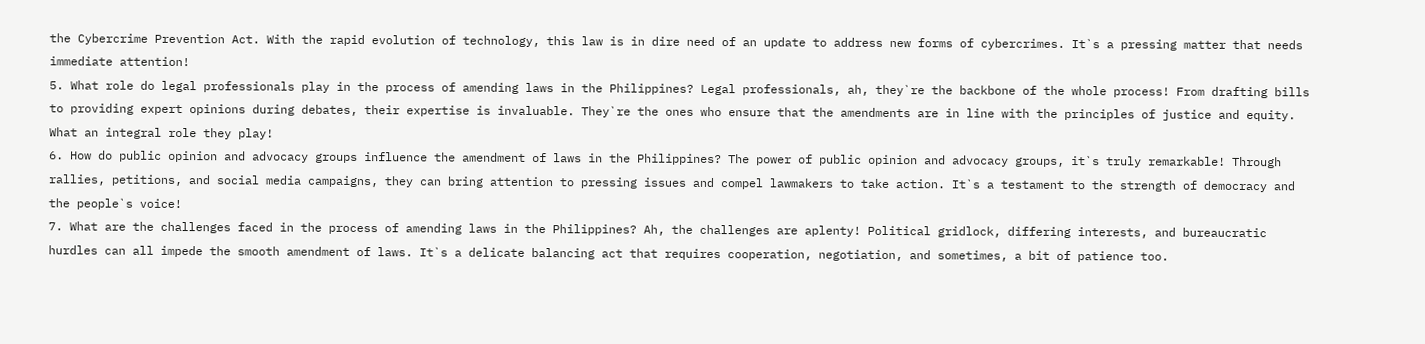the Cybercrime Prevention Act. With the rapid evolution of technology, this law is in dire need of an update to address new forms of cybercrimes. It`s a pressing matter that needs immediate attention!
5. What role do legal professionals play in the process of amending laws in the Philippines? Legal professionals, ah, they`re the backbone of the whole process! From drafting bills to providing expert opinions during debates, their expertise is invaluable. They`re the ones who ensure that the amendments are in line with the principles of justice and equity. What an integral role they play!
6. How do public opinion and advocacy groups influence the amendment of laws in the Philippines? The power of public opinion and advocacy groups, it`s truly remarkable! Through rallies, petitions, and social media campaigns, they can bring attention to pressing issues and compel lawmakers to take action. It`s a testament to the strength of democracy and the people`s voice!
7. What are the challenges faced in the process of amending laws in the Philippines? Ah, the challenges are aplenty! Political gridlock, differing interests, and bureaucratic hurdles can all impede the smooth amendment of laws. It`s a delicate balancing act that requires cooperation, negotiation, and sometimes, a bit of patience too.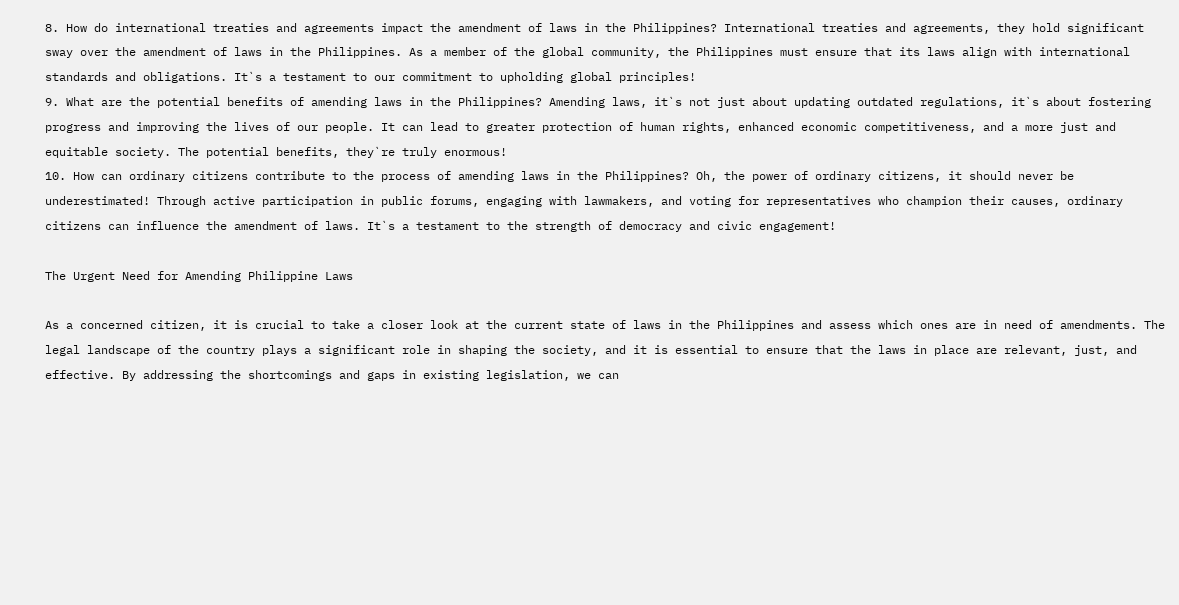8. How do international treaties and agreements impact the amendment of laws in the Philippines? International treaties and agreements, they hold significant sway over the amendment of laws in the Philippines. As a member of the global community, the Philippines must ensure that its laws align with international standards and obligations. It`s a testament to our commitment to upholding global principles!
9. What are the potential benefits of amending laws in the Philippines? Amending laws, it`s not just about updating outdated regulations, it`s about fostering progress and improving the lives of our people. It can lead to greater protection of human rights, enhanced economic competitiveness, and a more just and equitable society. The potential benefits, they`re truly enormous!
10. How can ordinary citizens contribute to the process of amending laws in the Philippines? Oh, the power of ordinary citizens, it should never be underestimated! Through active participation in public forums, engaging with lawmakers, and voting for representatives who champion their causes, ordinary citizens can influence the amendment of laws. It`s a testament to the strength of democracy and civic engagement!

The Urgent Need for Amending Philippine Laws

As a concerned citizen, it is crucial to take a closer look at the current state of laws in the Philippines and assess which ones are in need of amendments. The legal landscape of the country plays a significant role in shaping the society, and it is essential to ensure that the laws in place are relevant, just, and effective. By addressing the shortcomings and gaps in existing legislation, we can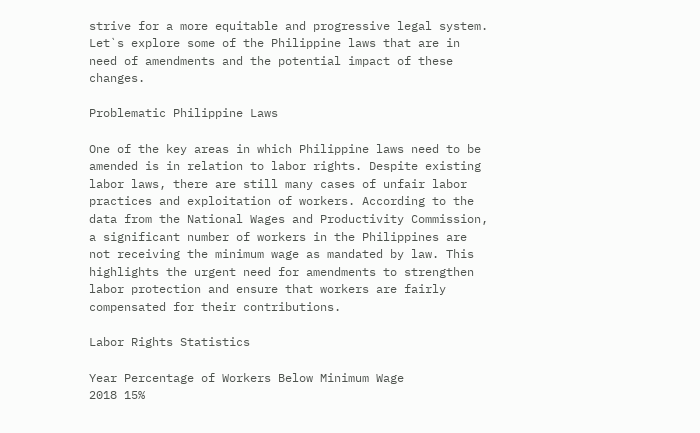strive for a more equitable and progressive legal system. Let`s explore some of the Philippine laws that are in need of amendments and the potential impact of these changes.

Problematic Philippine Laws

One of the key areas in which Philippine laws need to be amended is in relation to labor rights. Despite existing labor laws, there are still many cases of unfair labor practices and exploitation of workers. According to the data from the National Wages and Productivity Commission, a significant number of workers in the Philippines are not receiving the minimum wage as mandated by law. This highlights the urgent need for amendments to strengthen labor protection and ensure that workers are fairly compensated for their contributions.

Labor Rights Statistics

Year Percentage of Workers Below Minimum Wage
2018 15%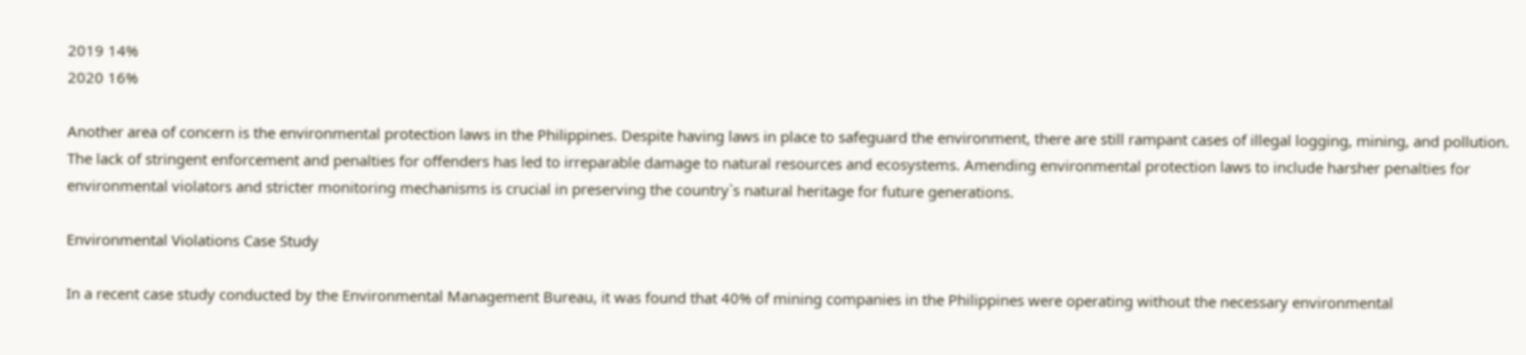2019 14%
2020 16%

Another area of concern is the environmental protection laws in the Philippines. Despite having laws in place to safeguard the environment, there are still rampant cases of illegal logging, mining, and pollution. The lack of stringent enforcement and penalties for offenders has led to irreparable damage to natural resources and ecosystems. Amending environmental protection laws to include harsher penalties for environmental violators and stricter monitoring mechanisms is crucial in preserving the country`s natural heritage for future generations.

Environmental Violations Case Study

In a recent case study conducted by the Environmental Management Bureau, it was found that 40% of mining companies in the Philippines were operating without the necessary environmental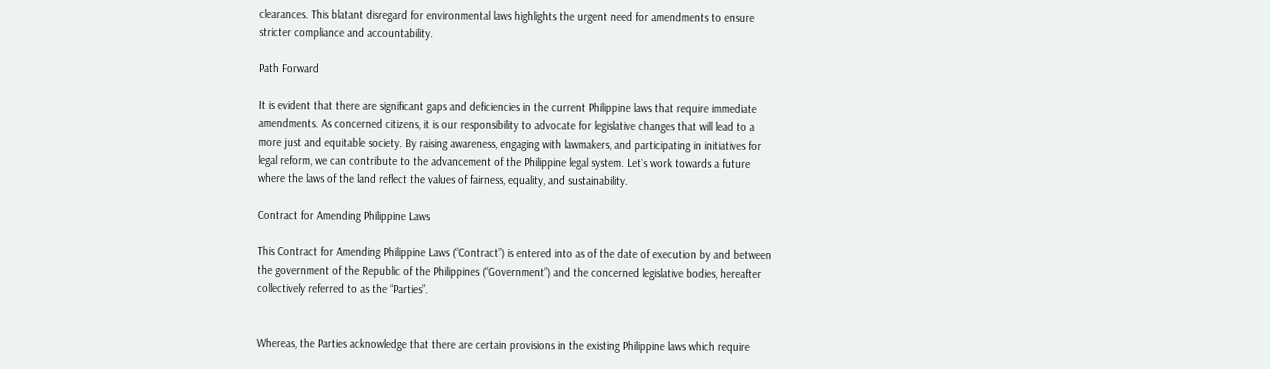clearances. This blatant disregard for environmental laws highlights the urgent need for amendments to ensure stricter compliance and accountability.

Path Forward

It is evident that there are significant gaps and deficiencies in the current Philippine laws that require immediate amendments. As concerned citizens, it is our responsibility to advocate for legislative changes that will lead to a more just and equitable society. By raising awareness, engaging with lawmakers, and participating in initiatives for legal reform, we can contribute to the advancement of the Philippine legal system. Let`s work towards a future where the laws of the land reflect the values of fairness, equality, and sustainability.

Contract for Amending Philippine Laws

This Contract for Amending Philippine Laws (“Contract”) is entered into as of the date of execution by and between the government of the Republic of the Philippines (“Government”) and the concerned legislative bodies, hereafter collectively referred to as the “Parties”.


Whereas, the Parties acknowledge that there are certain provisions in the existing Philippine laws which require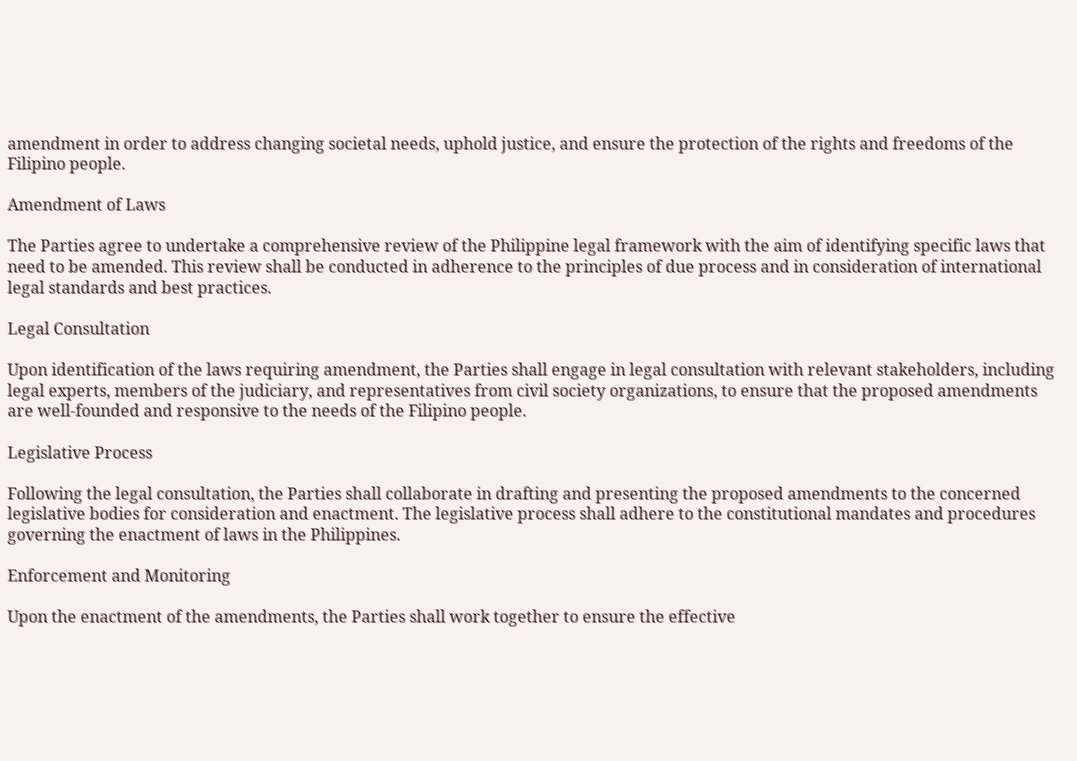amendment in order to address changing societal needs, uphold justice, and ensure the protection of the rights and freedoms of the Filipino people.

Amendment of Laws

The Parties agree to undertake a comprehensive review of the Philippine legal framework with the aim of identifying specific laws that need to be amended. This review shall be conducted in adherence to the principles of due process and in consideration of international legal standards and best practices.

Legal Consultation

Upon identification of the laws requiring amendment, the Parties shall engage in legal consultation with relevant stakeholders, including legal experts, members of the judiciary, and representatives from civil society organizations, to ensure that the proposed amendments are well-founded and responsive to the needs of the Filipino people.

Legislative Process

Following the legal consultation, the Parties shall collaborate in drafting and presenting the proposed amendments to the concerned legislative bodies for consideration and enactment. The legislative process shall adhere to the constitutional mandates and procedures governing the enactment of laws in the Philippines.

Enforcement and Monitoring

Upon the enactment of the amendments, the Parties shall work together to ensure the effective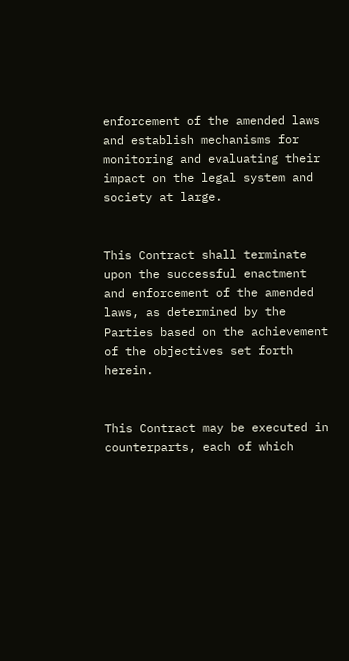enforcement of the amended laws and establish mechanisms for monitoring and evaluating their impact on the legal system and society at large.


This Contract shall terminate upon the successful enactment and enforcement of the amended laws, as determined by the Parties based on the achievement of the objectives set forth herein.


This Contract may be executed in counterparts, each of which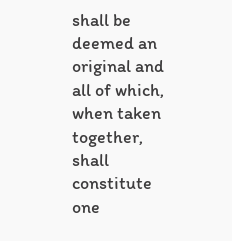shall be deemed an original and all of which, when taken together, shall constitute one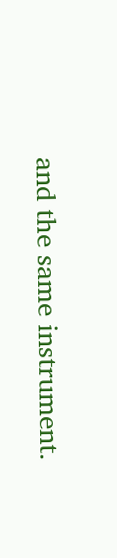and the same instrument.